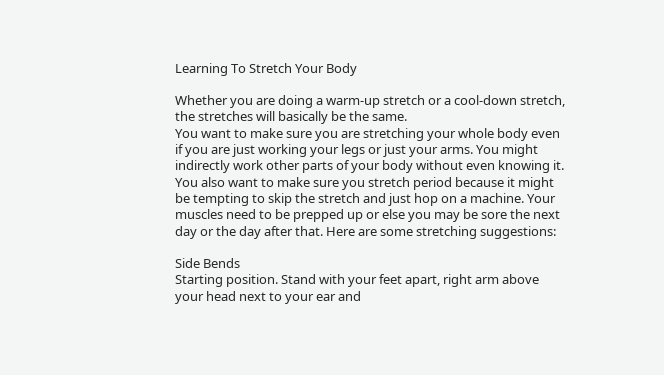Learning To Stretch Your Body

Whether you are doing a warm-up stretch or a cool-down stretch, the stretches will basically be the same.
You want to make sure you are stretching your whole body even if you are just working your legs or just your arms. You might indirectly work other parts of your body without even knowing it. You also want to make sure you stretch period because it might be tempting to skip the stretch and just hop on a machine. Your muscles need to be prepped up or else you may be sore the next day or the day after that. Here are some stretching suggestions:

Side Bends
Starting position. Stand with your feet apart, right arm above your head next to your ear and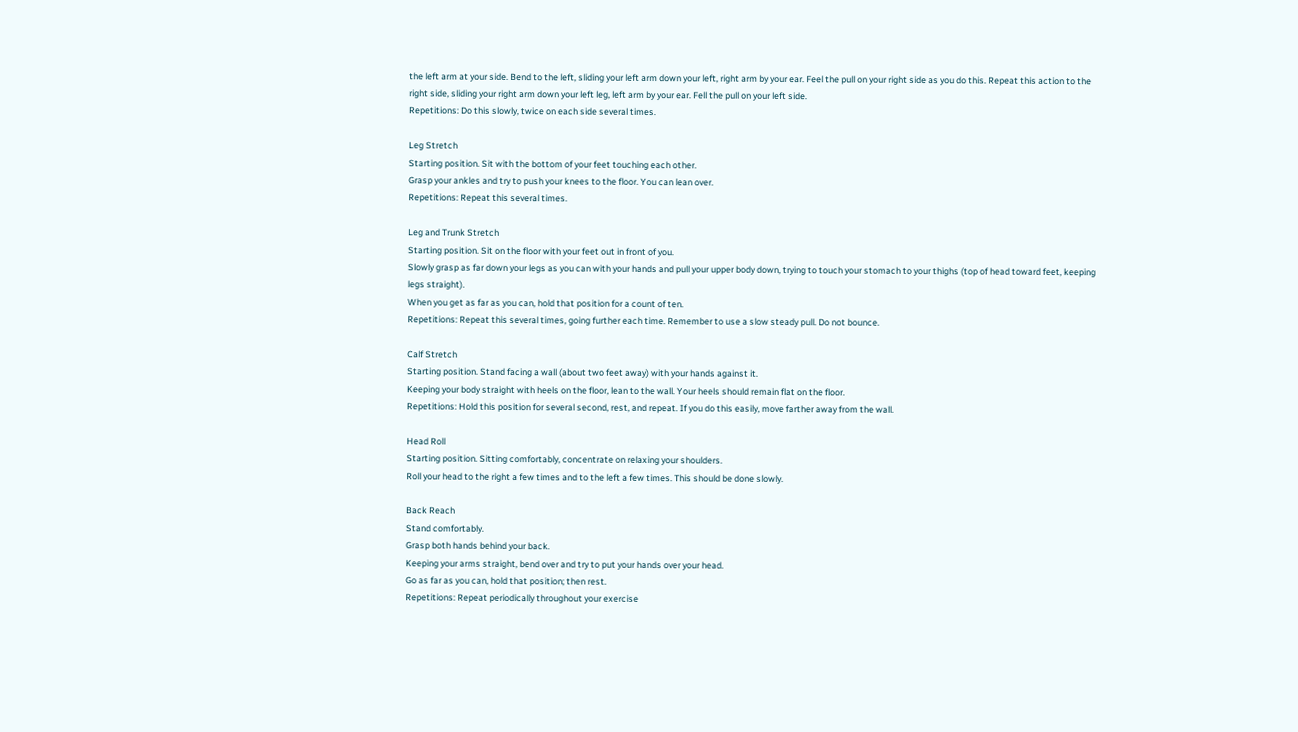the left arm at your side. Bend to the left, sliding your left arm down your left, right arm by your ear. Feel the pull on your right side as you do this. Repeat this action to the right side, sliding your right arm down your left leg, left arm by your ear. Fell the pull on your left side.
Repetitions: Do this slowly, twice on each side several times.

Leg Stretch
Starting position. Sit with the bottom of your feet touching each other.
Grasp your ankles and try to push your knees to the floor. You can lean over.
Repetitions: Repeat this several times.

Leg and Trunk Stretch
Starting position. Sit on the floor with your feet out in front of you.
Slowly grasp as far down your legs as you can with your hands and pull your upper body down, trying to touch your stomach to your thighs (top of head toward feet, keeping legs straight).
When you get as far as you can, hold that position for a count of ten.
Repetitions: Repeat this several times, going further each time. Remember to use a slow steady pull. Do not bounce.

Calf Stretch
Starting position. Stand facing a wall (about two feet away) with your hands against it.
Keeping your body straight with heels on the floor, lean to the wall. Your heels should remain flat on the floor.
Repetitions: Hold this position for several second, rest, and repeat. If you do this easily, move farther away from the wall.

Head Roll
Starting position. Sitting comfortably, concentrate on relaxing your shoulders.
Roll your head to the right a few times and to the left a few times. This should be done slowly.

Back Reach
Stand comfortably.
Grasp both hands behind your back.
Keeping your arms straight, bend over and try to put your hands over your head.
Go as far as you can, hold that position; then rest.
Repetitions: Repeat periodically throughout your exercise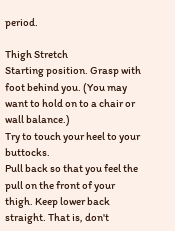period.

Thigh Stretch
Starting position. Grasp with foot behind you. (You may want to hold on to a chair or wall balance.)
Try to touch your heel to your buttocks.
Pull back so that you feel the pull on the front of your thigh. Keep lower back straight. That is, don't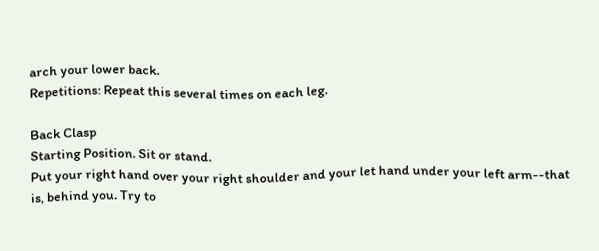arch your lower back.
Repetitions: Repeat this several times on each leg.

Back Clasp
Starting Position. Sit or stand.
Put your right hand over your right shoulder and your let hand under your left arm--that is, behind you. Try to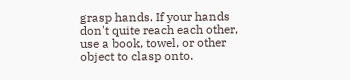grasp hands. If your hands don't quite reach each other, use a book, towel, or other object to clasp onto.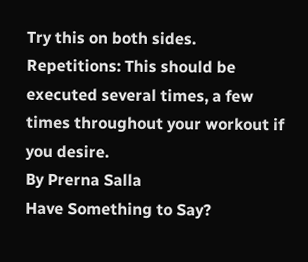Try this on both sides.
Repetitions: This should be executed several times, a few times throughout your workout if you desire.
By Prerna Salla
Have Something to Say?